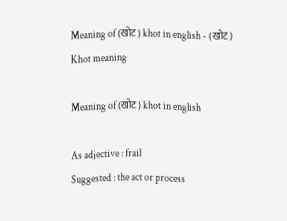Meaning of (खोट) khot in english - (खोट) Khot meaning

Meaning of (खोट) khot in english

As adjective : frail
Suggested : the act or process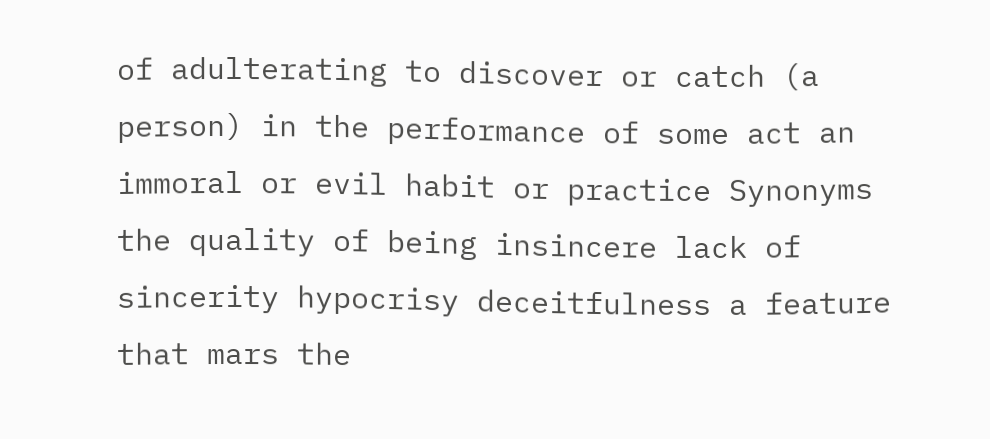of adulterating to discover or catch (a person) in the performance of some act an immoral or evil habit or practice Synonyms the quality of being insincere lack of sincerity hypocrisy deceitfulness a feature that mars the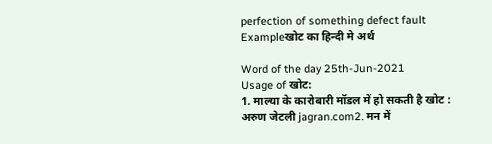perfection of something defect fault
Exampleखोट का हिन्दी मे अर्थ

Word of the day 25th-Jun-2021
Usage of खोट:
1. माल्या के कारोबारी मॉडल में हो सकती है खोट : अरुण जेटली jagran.com2. मन में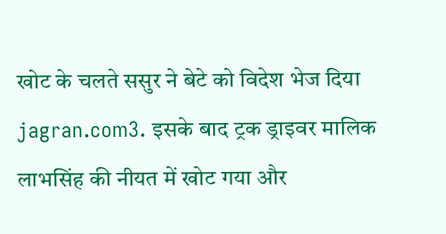खोट के चलते ससुर ने बेटे को विदेश भेज दिया jagran.com3. इसके बाद ट्रक ड्राइवर मालिक लाभसिंह की नीयत में खोट गया और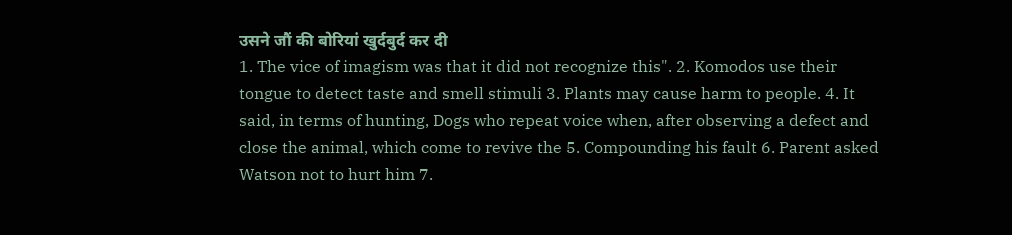उसने जौं की बोरियां खुर्दबुर्द कर दी
1. The vice of imagism was that it did not recognize this". 2. Komodos use their tongue to detect taste and smell stimuli 3. Plants may cause harm to people. 4. It said, in terms of hunting, Dogs who repeat voice when, after observing a defect and close the animal, which come to revive the 5. Compounding his fault 6. Parent asked Watson not to hurt him 7.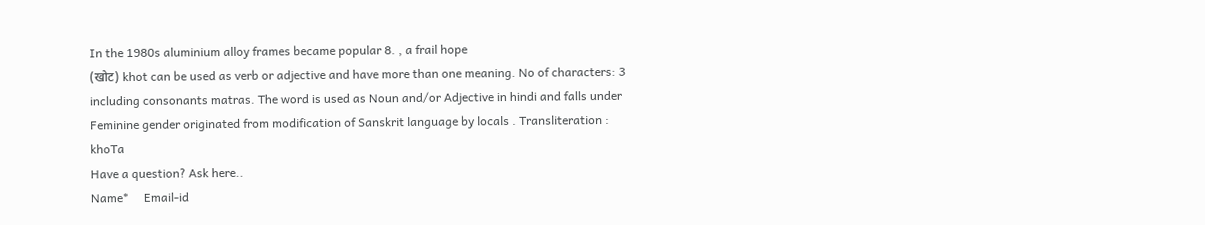In the 1980s aluminium alloy frames became popular 8. , a frail hope
(खोट) khot can be used as verb or adjective and have more than one meaning. No of characters: 3 including consonants matras. The word is used as Noun and/or Adjective in hindi and falls under Feminine gender originated from modification of Sanskrit language by locals . Transliteration : khoTa
Have a question? Ask here..
Name*     Email-id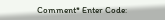Comment* Enter Code: